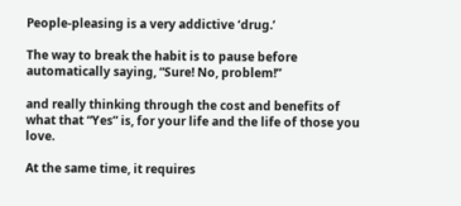People-pleasing is a very addictive ‘drug.’

The way to break the habit is to pause before automatically saying, “Sure! No, problem!”

and really thinking through the cost and benefits of what that “Yes” is, for your life and the life of those you love.

At the same time, it requires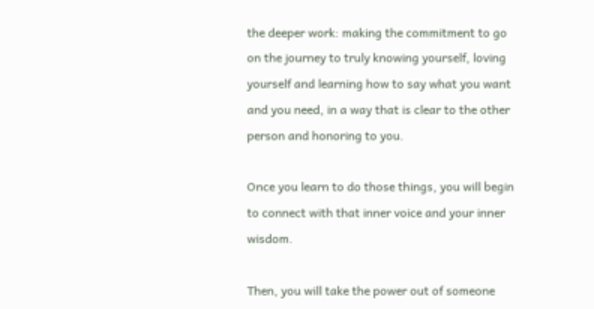the deeper work: making the commitment to go on the journey to truly knowing yourself, loving yourself and learning how to say what you want and you need, in a way that is clear to the other person and honoring to you.

Once you learn to do those things, you will begin to connect with that inner voice and your inner wisdom.

Then, you will take the power out of someone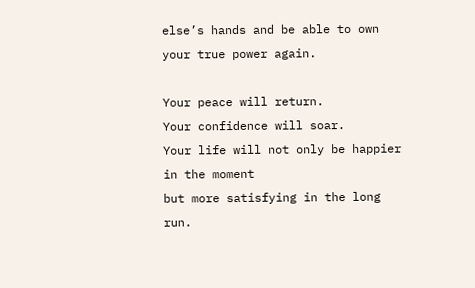else’s hands and be able to own your true power again.

Your peace will return.
Your confidence will soar.
Your life will not only be happier in the moment
but more satisfying in the long run.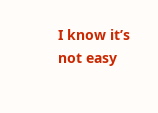I know it’s not easy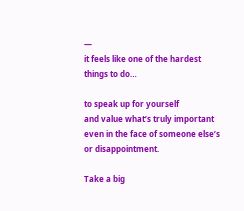—
it feels like one of the hardest things to do…

to speak up for yourself
and value what’s truly important
even in the face of someone else’s
or disappointment.

Take a big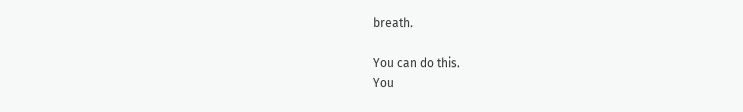breath.

You can do this.
You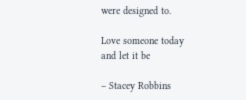were designed to.

Love someone today
and let it be

– Stacey Robbins